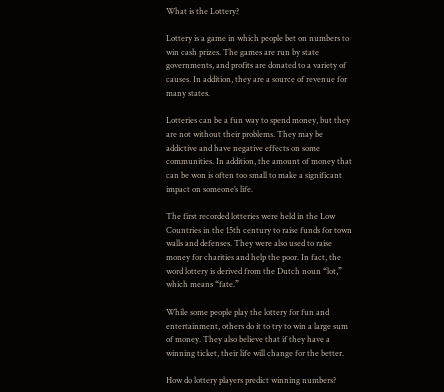What is the Lottery?

Lottery is a game in which people bet on numbers to win cash prizes. The games are run by state governments, and profits are donated to a variety of causes. In addition, they are a source of revenue for many states.

Lotteries can be a fun way to spend money, but they are not without their problems. They may be addictive and have negative effects on some communities. In addition, the amount of money that can be won is often too small to make a significant impact on someone’s life.

The first recorded lotteries were held in the Low Countries in the 15th century to raise funds for town walls and defenses. They were also used to raise money for charities and help the poor. In fact, the word lottery is derived from the Dutch noun “lot,” which means “fate.”

While some people play the lottery for fun and entertainment, others do it to try to win a large sum of money. They also believe that if they have a winning ticket, their life will change for the better.

How do lottery players predict winning numbers?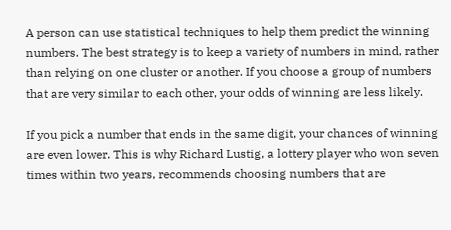A person can use statistical techniques to help them predict the winning numbers. The best strategy is to keep a variety of numbers in mind, rather than relying on one cluster or another. If you choose a group of numbers that are very similar to each other, your odds of winning are less likely.

If you pick a number that ends in the same digit, your chances of winning are even lower. This is why Richard Lustig, a lottery player who won seven times within two years, recommends choosing numbers that are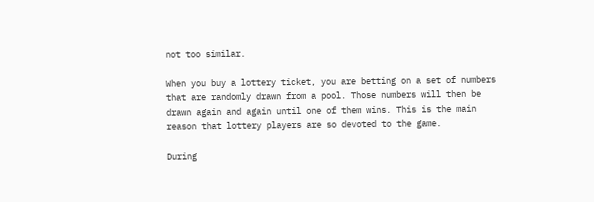not too similar.

When you buy a lottery ticket, you are betting on a set of numbers that are randomly drawn from a pool. Those numbers will then be drawn again and again until one of them wins. This is the main reason that lottery players are so devoted to the game.

During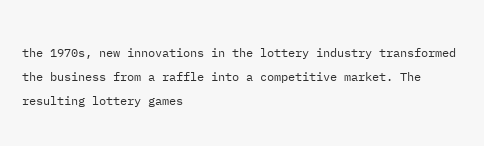the 1970s, new innovations in the lottery industry transformed the business from a raffle into a competitive market. The resulting lottery games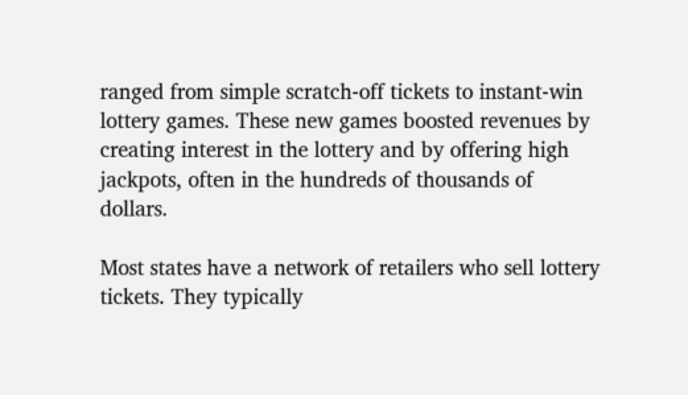ranged from simple scratch-off tickets to instant-win lottery games. These new games boosted revenues by creating interest in the lottery and by offering high jackpots, often in the hundreds of thousands of dollars.

Most states have a network of retailers who sell lottery tickets. They typically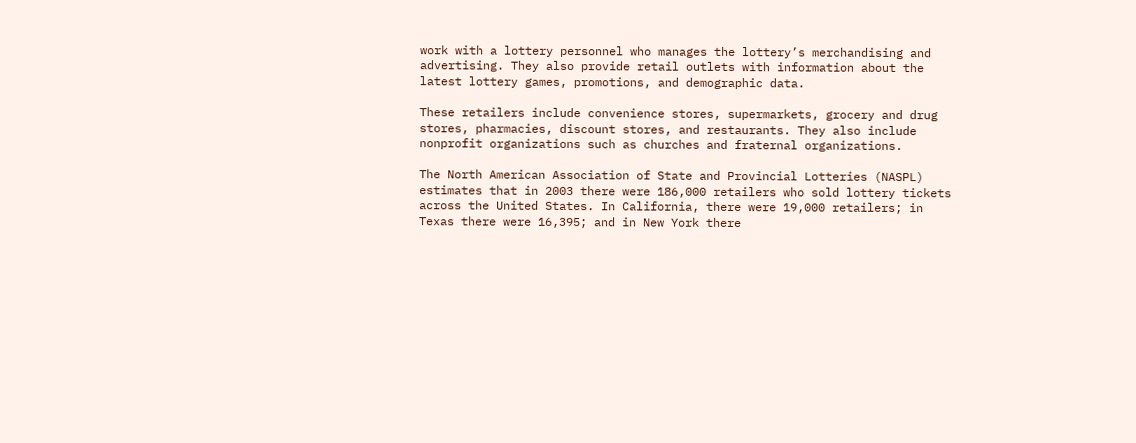work with a lottery personnel who manages the lottery’s merchandising and advertising. They also provide retail outlets with information about the latest lottery games, promotions, and demographic data.

These retailers include convenience stores, supermarkets, grocery and drug stores, pharmacies, discount stores, and restaurants. They also include nonprofit organizations such as churches and fraternal organizations.

The North American Association of State and Provincial Lotteries (NASPL) estimates that in 2003 there were 186,000 retailers who sold lottery tickets across the United States. In California, there were 19,000 retailers; in Texas there were 16,395; and in New York there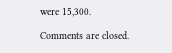were 15,300.

Comments are closed.